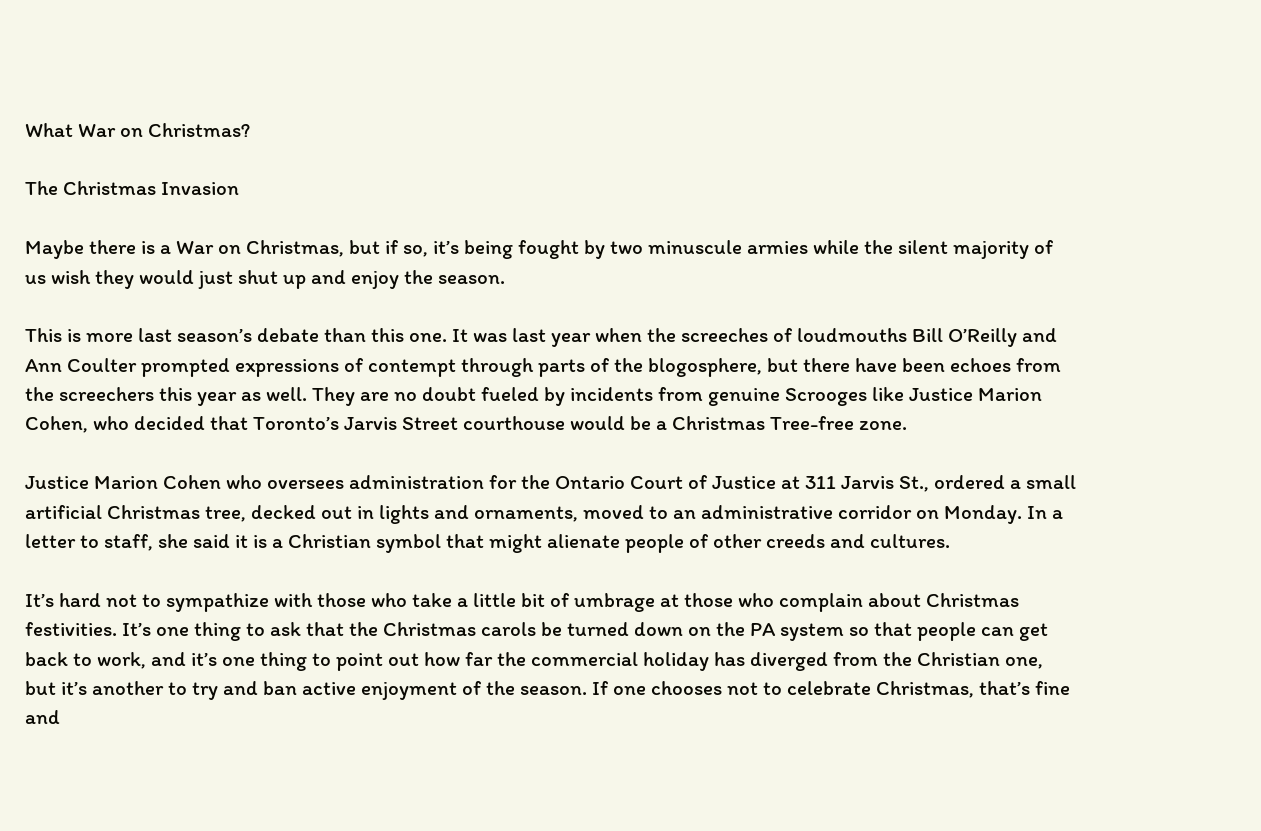What War on Christmas?

The Christmas Invasion

Maybe there is a War on Christmas, but if so, it’s being fought by two minuscule armies while the silent majority of us wish they would just shut up and enjoy the season.

This is more last season’s debate than this one. It was last year when the screeches of loudmouths Bill O’Reilly and Ann Coulter prompted expressions of contempt through parts of the blogosphere, but there have been echoes from the screechers this year as well. They are no doubt fueled by incidents from genuine Scrooges like Justice Marion Cohen, who decided that Toronto’s Jarvis Street courthouse would be a Christmas Tree-free zone.

Justice Marion Cohen who oversees administration for the Ontario Court of Justice at 311 Jarvis St., ordered a small artificial Christmas tree, decked out in lights and ornaments, moved to an administrative corridor on Monday. In a letter to staff, she said it is a Christian symbol that might alienate people of other creeds and cultures.

It’s hard not to sympathize with those who take a little bit of umbrage at those who complain about Christmas festivities. It’s one thing to ask that the Christmas carols be turned down on the PA system so that people can get back to work, and it’s one thing to point out how far the commercial holiday has diverged from the Christian one, but it’s another to try and ban active enjoyment of the season. If one chooses not to celebrate Christmas, that’s fine and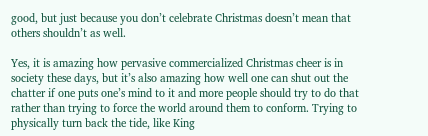good, but just because you don’t celebrate Christmas doesn’t mean that others shouldn’t as well.

Yes, it is amazing how pervasive commercialized Christmas cheer is in society these days, but it’s also amazing how well one can shut out the chatter if one puts one’s mind to it and more people should try to do that rather than trying to force the world around them to conform. Trying to physically turn back the tide, like King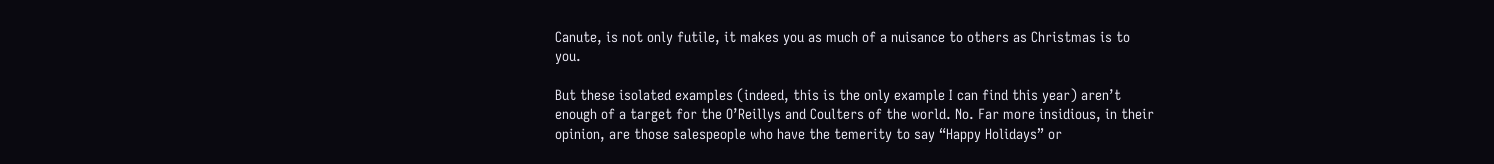Canute, is not only futile, it makes you as much of a nuisance to others as Christmas is to you.

But these isolated examples (indeed, this is the only example I can find this year) aren’t enough of a target for the O’Reillys and Coulters of the world. No. Far more insidious, in their opinion, are those salespeople who have the temerity to say “Happy Holidays” or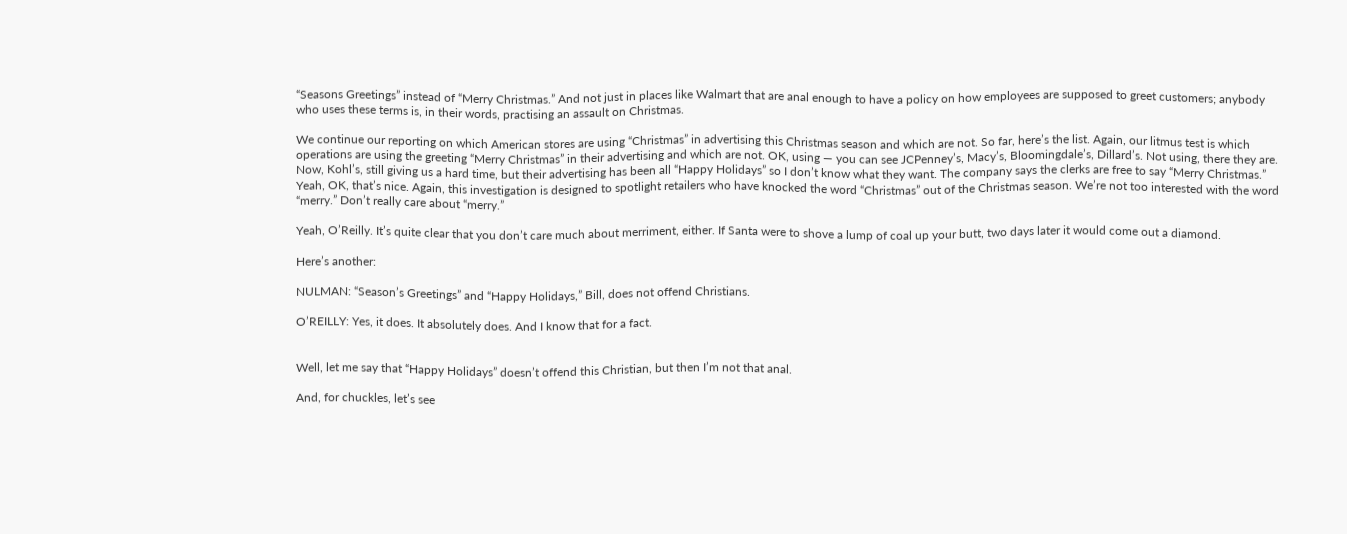“Seasons Greetings” instead of “Merry Christmas.” And not just in places like Walmart that are anal enough to have a policy on how employees are supposed to greet customers; anybody who uses these terms is, in their words, practising an assault on Christmas.

We continue our reporting on which American stores are using “Christmas” in advertising this Christmas season and which are not. So far, here’s the list. Again, our litmus test is which operations are using the greeting “Merry Christmas” in their advertising and which are not. OK, using — you can see JCPenney’s, Macy’s, Bloomingdale’s, Dillard’s. Not using, there they are. Now, Kohl’s, still giving us a hard time, but their advertising has been all “Happy Holidays” so I don’t know what they want. The company says the clerks are free to say “Merry Christmas.” Yeah, OK, that’s nice. Again, this investigation is designed to spotlight retailers who have knocked the word “Christmas” out of the Christmas season. We’re not too interested with the word “merry.” Don’t really care about “merry.”

Yeah, O’Reilly. It’s quite clear that you don’t care much about merriment, either. If Santa were to shove a lump of coal up your butt, two days later it would come out a diamond.

Here’s another:

NULMAN: “Season’s Greetings” and “Happy Holidays,” Bill, does not offend Christians.

O’REILLY: Yes, it does. It absolutely does. And I know that for a fact.


Well, let me say that “Happy Holidays” doesn’t offend this Christian, but then I’m not that anal.

And, for chuckles, let’s see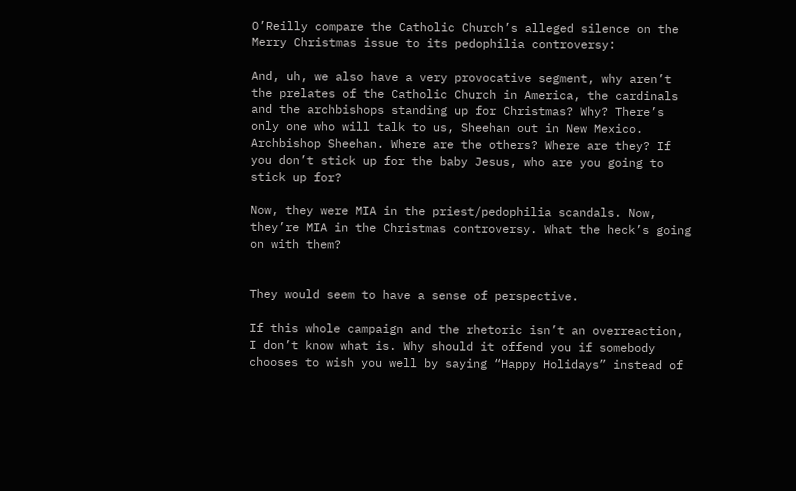O’Reilly compare the Catholic Church’s alleged silence on the Merry Christmas issue to its pedophilia controversy:

And, uh, we also have a very provocative segment, why aren’t the prelates of the Catholic Church in America, the cardinals and the archbishops standing up for Christmas? Why? There’s only one who will talk to us, Sheehan out in New Mexico. Archbishop Sheehan. Where are the others? Where are they? If you don’t stick up for the baby Jesus, who are you going to stick up for?

Now, they were MIA in the priest/pedophilia scandals. Now, they’re MIA in the Christmas controversy. What the heck’s going on with them?


They would seem to have a sense of perspective.

If this whole campaign and the rhetoric isn’t an overreaction, I don’t know what is. Why should it offend you if somebody chooses to wish you well by saying “Happy Holidays” instead of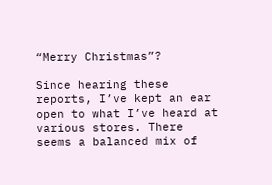“Merry Christmas”?

Since hearing these reports, I’ve kept an ear open to what I’ve heard at various stores. There seems a balanced mix of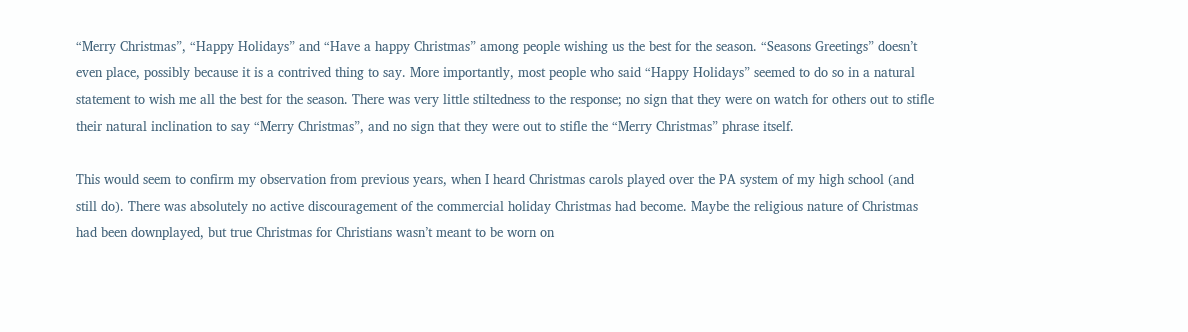“Merry Christmas”, “Happy Holidays” and “Have a happy Christmas” among people wishing us the best for the season. “Seasons Greetings” doesn’t even place, possibly because it is a contrived thing to say. More importantly, most people who said “Happy Holidays” seemed to do so in a natural statement to wish me all the best for the season. There was very little stiltedness to the response; no sign that they were on watch for others out to stifle their natural inclination to say “Merry Christmas”, and no sign that they were out to stifle the “Merry Christmas” phrase itself.

This would seem to confirm my observation from previous years, when I heard Christmas carols played over the PA system of my high school (and still do). There was absolutely no active discouragement of the commercial holiday Christmas had become. Maybe the religious nature of Christmas had been downplayed, but true Christmas for Christians wasn’t meant to be worn on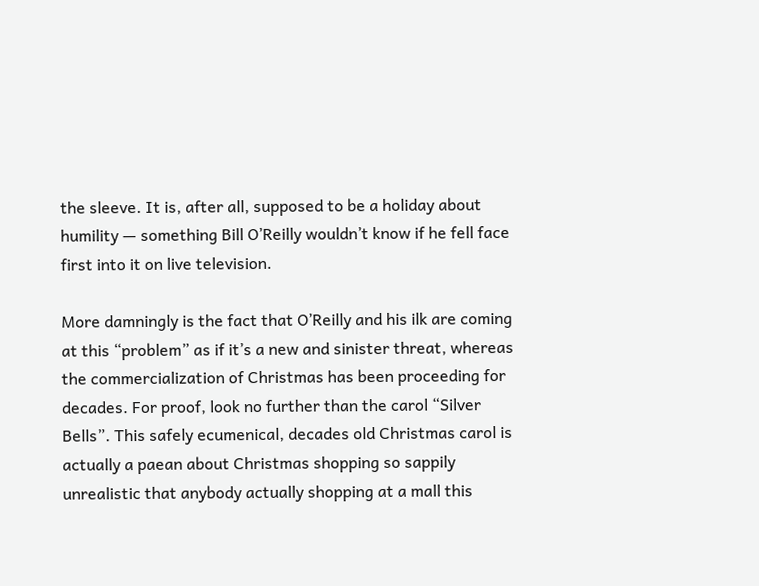the sleeve. It is, after all, supposed to be a holiday about humility — something Bill O’Reilly wouldn’t know if he fell face first into it on live television.

More damningly is the fact that O’Reilly and his ilk are coming at this “problem” as if it’s a new and sinister threat, whereas the commercialization of Christmas has been proceeding for decades. For proof, look no further than the carol “Silver Bells”. This safely ecumenical, decades old Christmas carol is actually a paean about Christmas shopping so sappily unrealistic that anybody actually shopping at a mall this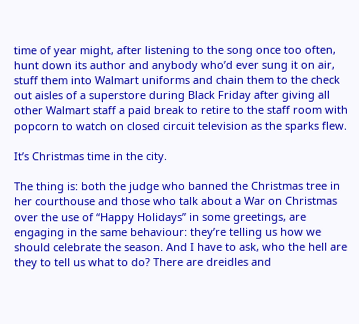time of year might, after listening to the song once too often, hunt down its author and anybody who’d ever sung it on air, stuff them into Walmart uniforms and chain them to the check out aisles of a superstore during Black Friday after giving all other Walmart staff a paid break to retire to the staff room with popcorn to watch on closed circuit television as the sparks flew.

It’s Christmas time in the city.

The thing is: both the judge who banned the Christmas tree in her courthouse and those who talk about a War on Christmas over the use of “Happy Holidays” in some greetings, are engaging in the same behaviour: they’re telling us how we should celebrate the season. And I have to ask, who the hell are they to tell us what to do? There are dreidles and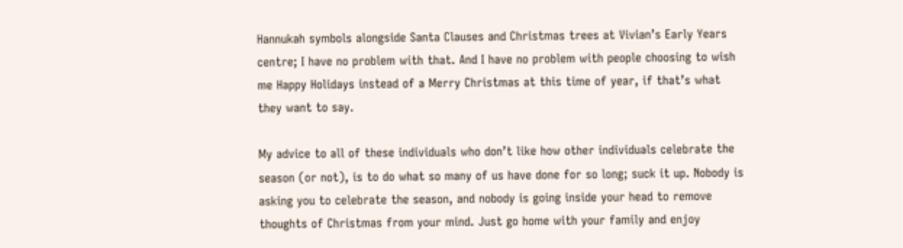Hannukah symbols alongside Santa Clauses and Christmas trees at Vivian’s Early Years centre; I have no problem with that. And I have no problem with people choosing to wish me Happy Holidays instead of a Merry Christmas at this time of year, if that’s what they want to say.

My advice to all of these individuals who don’t like how other individuals celebrate the season (or not), is to do what so many of us have done for so long; suck it up. Nobody is asking you to celebrate the season, and nobody is going inside your head to remove thoughts of Christmas from your mind. Just go home with your family and enjoy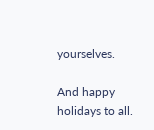yourselves.

And happy holidays to all.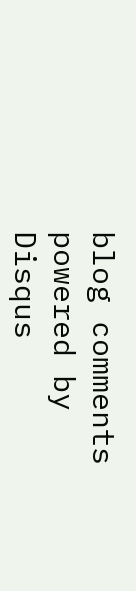blog comments powered by Disqus